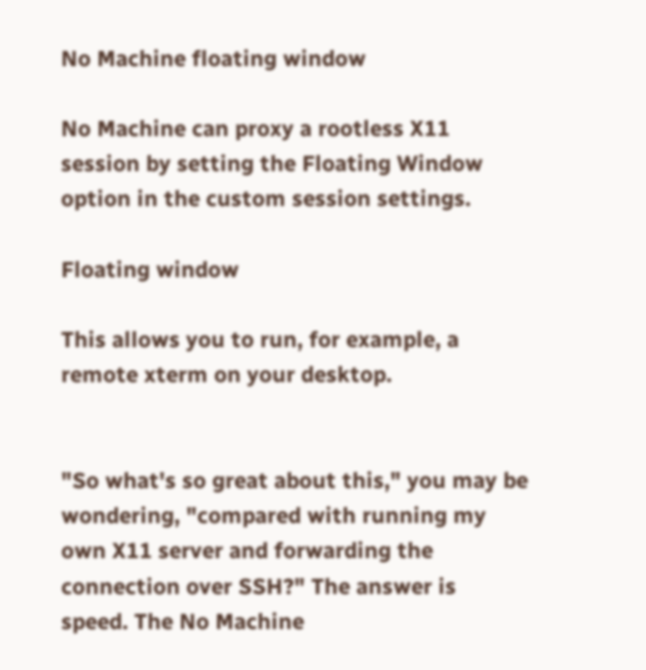No Machine floating window

No Machine can proxy a rootless X11 session by setting the Floating Window option in the custom session settings.

Floating window

This allows you to run, for example, a remote xterm on your desktop.


"So what's so great about this," you may be wondering, "compared with running my own X11 server and forwarding the connection over SSH?" The answer is speed. The No Machine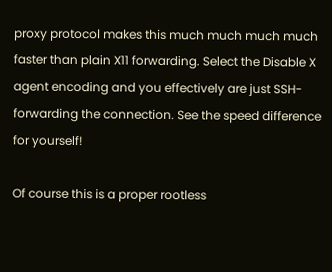proxy protocol makes this much much much much faster than plain X11 forwarding. Select the Disable X agent encoding and you effectively are just SSH-forwarding the connection. See the speed difference for yourself!

Of course this is a proper rootless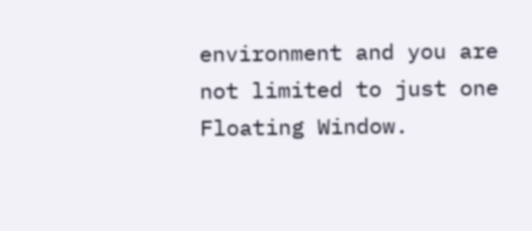environment and you are not limited to just one Floating Window.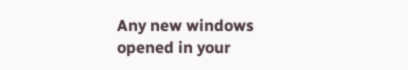Any new windows opened in your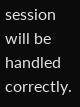session will be handled correctly.